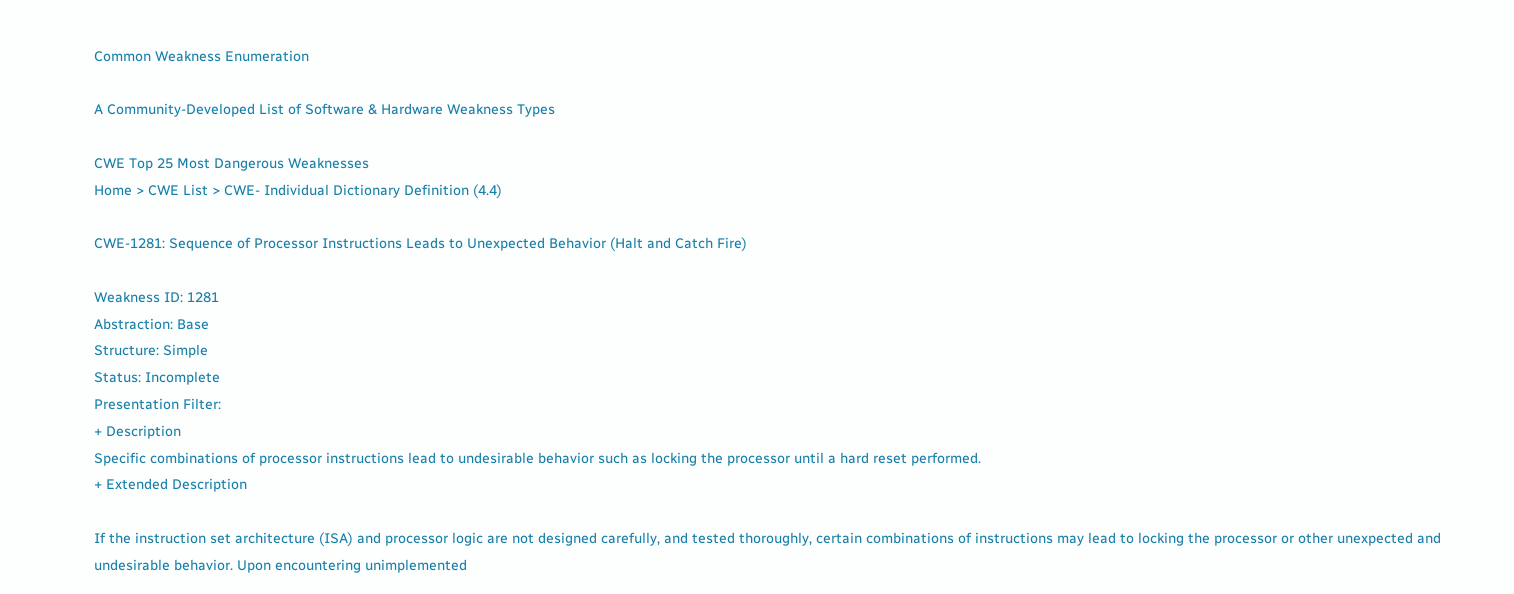Common Weakness Enumeration

A Community-Developed List of Software & Hardware Weakness Types

CWE Top 25 Most Dangerous Weaknesses
Home > CWE List > CWE- Individual Dictionary Definition (4.4)

CWE-1281: Sequence of Processor Instructions Leads to Unexpected Behavior (Halt and Catch Fire)

Weakness ID: 1281
Abstraction: Base
Structure: Simple
Status: Incomplete
Presentation Filter:
+ Description
Specific combinations of processor instructions lead to undesirable behavior such as locking the processor until a hard reset performed.
+ Extended Description

If the instruction set architecture (ISA) and processor logic are not designed carefully, and tested thoroughly, certain combinations of instructions may lead to locking the processor or other unexpected and undesirable behavior. Upon encountering unimplemented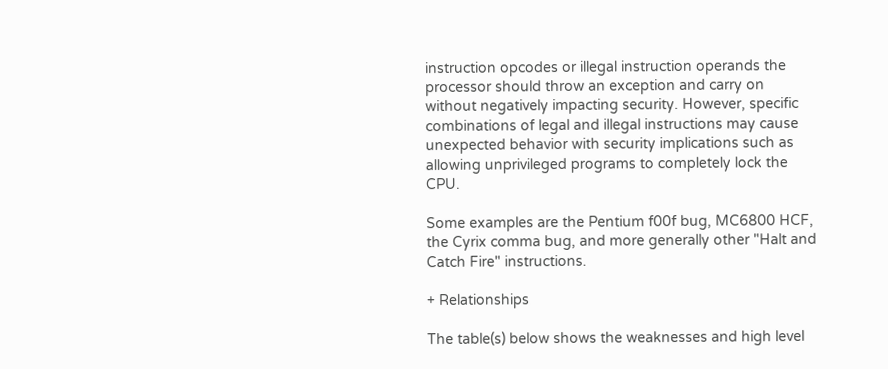instruction opcodes or illegal instruction operands the processor should throw an exception and carry on without negatively impacting security. However, specific combinations of legal and illegal instructions may cause unexpected behavior with security implications such as allowing unprivileged programs to completely lock the CPU.

Some examples are the Pentium f00f bug, MC6800 HCF, the Cyrix comma bug, and more generally other "Halt and Catch Fire" instructions.

+ Relationships

The table(s) below shows the weaknesses and high level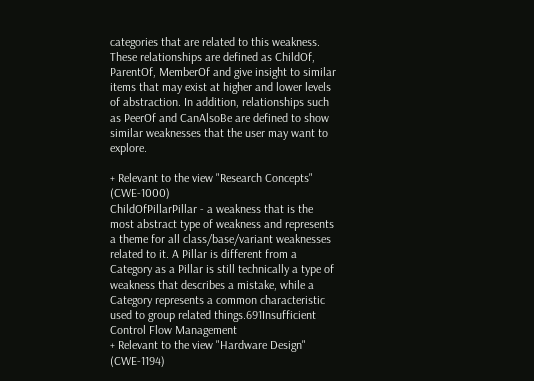categories that are related to this weakness. These relationships are defined as ChildOf, ParentOf, MemberOf and give insight to similar items that may exist at higher and lower levels of abstraction. In addition, relationships such as PeerOf and CanAlsoBe are defined to show similar weaknesses that the user may want to explore.

+ Relevant to the view "Research Concepts" (CWE-1000)
ChildOfPillarPillar - a weakness that is the most abstract type of weakness and represents a theme for all class/base/variant weaknesses related to it. A Pillar is different from a Category as a Pillar is still technically a type of weakness that describes a mistake, while a Category represents a common characteristic used to group related things.691Insufficient Control Flow Management
+ Relevant to the view "Hardware Design" (CWE-1194)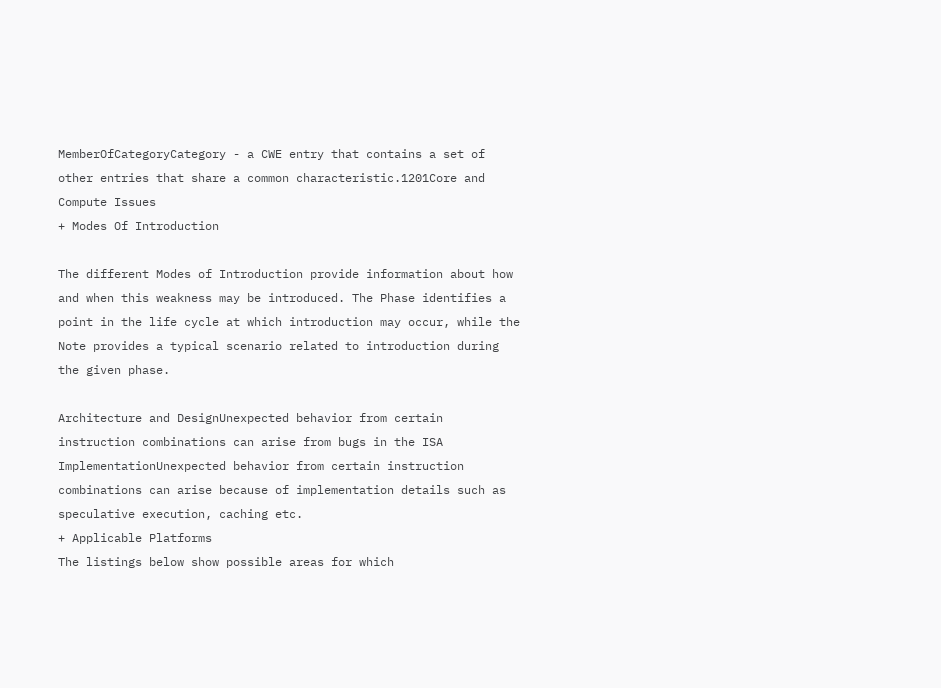MemberOfCategoryCategory - a CWE entry that contains a set of other entries that share a common characteristic.1201Core and Compute Issues
+ Modes Of Introduction

The different Modes of Introduction provide information about how and when this weakness may be introduced. The Phase identifies a point in the life cycle at which introduction may occur, while the Note provides a typical scenario related to introduction during the given phase.

Architecture and DesignUnexpected behavior from certain instruction combinations can arise from bugs in the ISA
ImplementationUnexpected behavior from certain instruction combinations can arise because of implementation details such as speculative execution, caching etc.
+ Applicable Platforms
The listings below show possible areas for which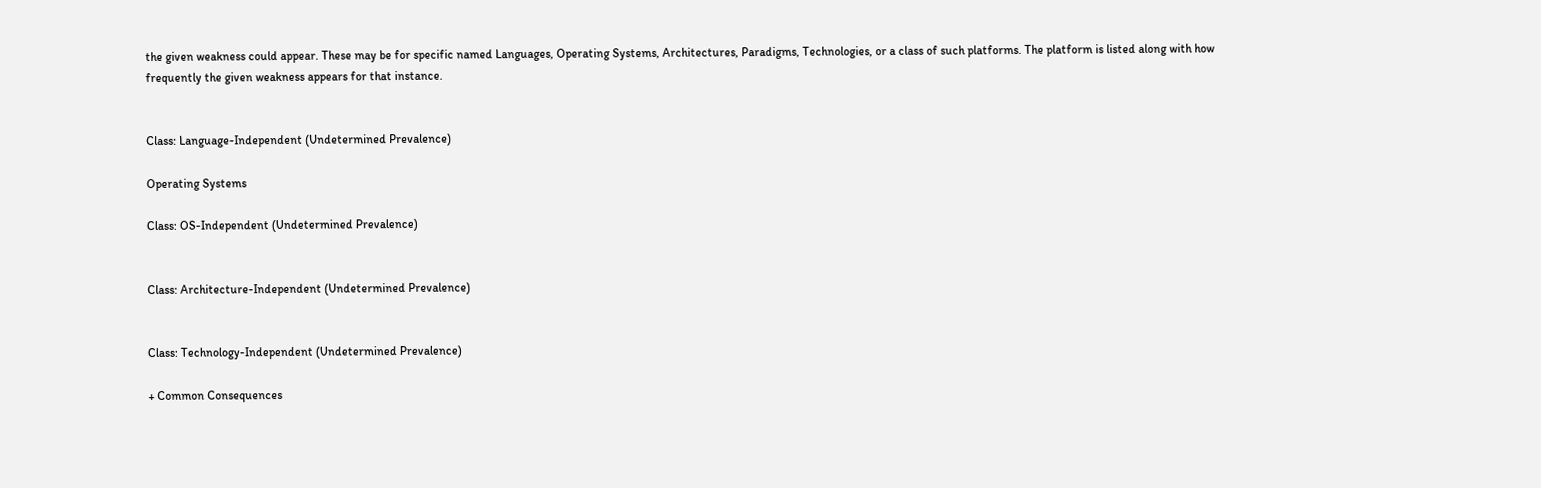the given weakness could appear. These may be for specific named Languages, Operating Systems, Architectures, Paradigms, Technologies, or a class of such platforms. The platform is listed along with how frequently the given weakness appears for that instance.


Class: Language-Independent (Undetermined Prevalence)

Operating Systems

Class: OS-Independent (Undetermined Prevalence)


Class: Architecture-Independent (Undetermined Prevalence)


Class: Technology-Independent (Undetermined Prevalence)

+ Common Consequences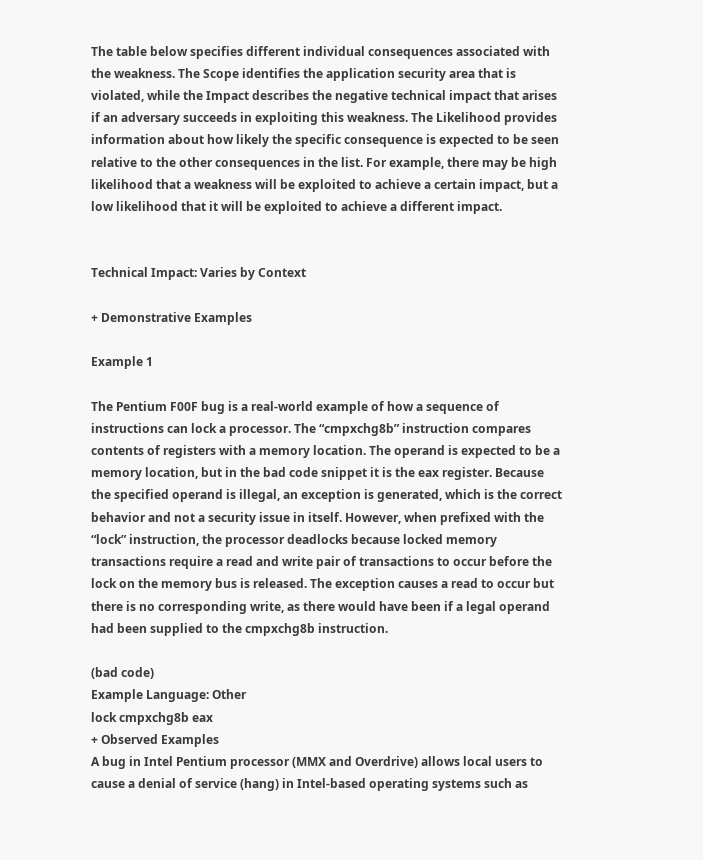The table below specifies different individual consequences associated with the weakness. The Scope identifies the application security area that is violated, while the Impact describes the negative technical impact that arises if an adversary succeeds in exploiting this weakness. The Likelihood provides information about how likely the specific consequence is expected to be seen relative to the other consequences in the list. For example, there may be high likelihood that a weakness will be exploited to achieve a certain impact, but a low likelihood that it will be exploited to achieve a different impact.


Technical Impact: Varies by Context

+ Demonstrative Examples

Example 1

The Pentium F00F bug is a real-world example of how a sequence of instructions can lock a processor. The “cmpxchg8b” instruction compares contents of registers with a memory location. The operand is expected to be a memory location, but in the bad code snippet it is the eax register. Because the specified operand is illegal, an exception is generated, which is the correct behavior and not a security issue in itself. However, when prefixed with the “lock” instruction, the processor deadlocks because locked memory transactions require a read and write pair of transactions to occur before the lock on the memory bus is released. The exception causes a read to occur but there is no corresponding write, as there would have been if a legal operand had been supplied to the cmpxchg8b instruction.

(bad code)
Example Language: Other
lock cmpxchg8b eax
+ Observed Examples
A bug in Intel Pentium processor (MMX and Overdrive) allows local users to cause a denial of service (hang) in Intel-based operating systems such as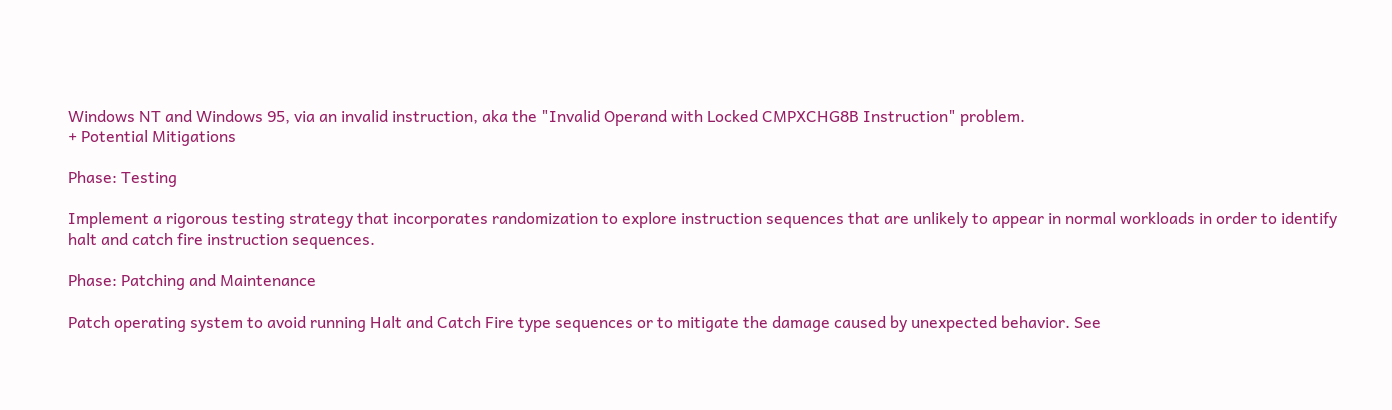Windows NT and Windows 95, via an invalid instruction, aka the "Invalid Operand with Locked CMPXCHG8B Instruction" problem.
+ Potential Mitigations

Phase: Testing

Implement a rigorous testing strategy that incorporates randomization to explore instruction sequences that are unlikely to appear in normal workloads in order to identify halt and catch fire instruction sequences.

Phase: Patching and Maintenance

Patch operating system to avoid running Halt and Catch Fire type sequences or to mitigate the damage caused by unexpected behavior. See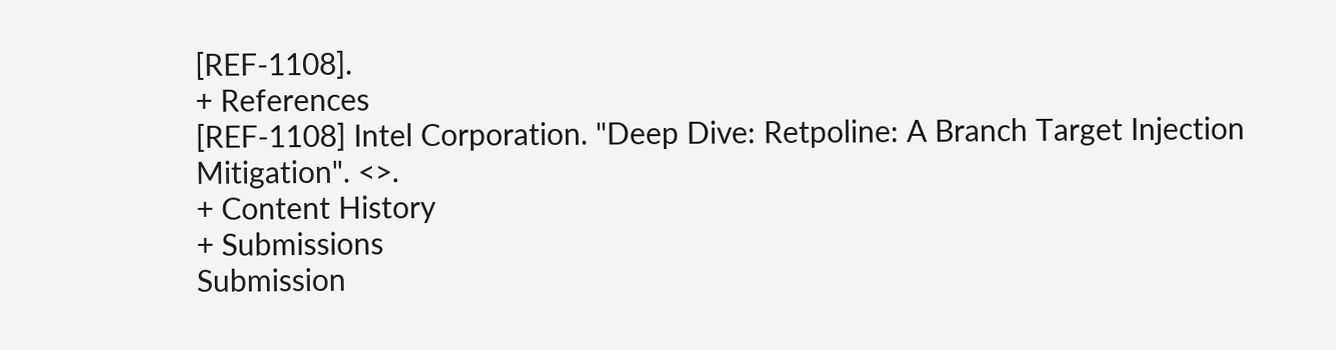[REF-1108].
+ References
[REF-1108] Intel Corporation. "Deep Dive: Retpoline: A Branch Target Injection Mitigation". <>.
+ Content History
+ Submissions
Submission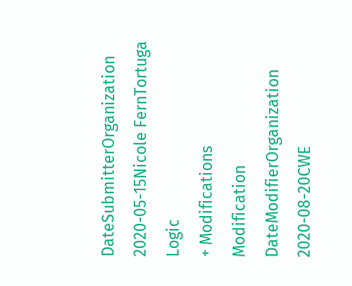DateSubmitterOrganization
2020-05-15Nicole FernTortuga Logic
+ Modifications
Modification DateModifierOrganization
2020-08-20CWE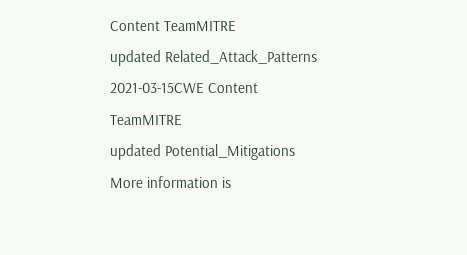Content TeamMITRE
updated Related_Attack_Patterns
2021-03-15CWE Content TeamMITRE
updated Potential_Mitigations
More information is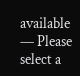available — Please select a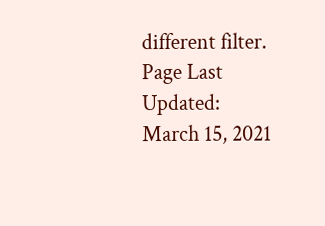different filter.
Page Last Updated: March 15, 2021